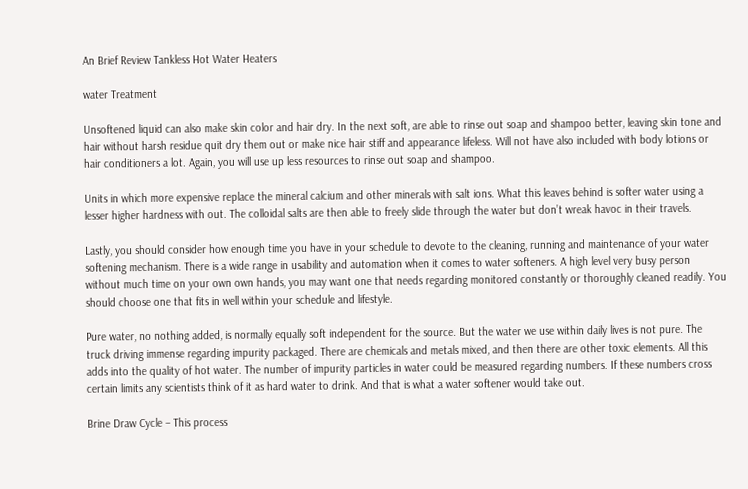An Brief Review Tankless Hot Water Heaters

water Treatment

Unsoftened liquid can also make skin color and hair dry. In the next soft, are able to rinse out soap and shampoo better, leaving skin tone and hair without harsh residue quit dry them out or make nice hair stiff and appearance lifeless. Will not have also included with body lotions or hair conditioners a lot. Again, you will use up less resources to rinse out soap and shampoo.

Units in which more expensive replace the mineral calcium and other minerals with salt ions. What this leaves behind is softer water using a lesser higher hardness with out. The colloidal salts are then able to freely slide through the water but don’t wreak havoc in their travels.

Lastly, you should consider how enough time you have in your schedule to devote to the cleaning, running and maintenance of your water softening mechanism. There is a wide range in usability and automation when it comes to water softeners. A high level very busy person without much time on your own own hands, you may want one that needs regarding monitored constantly or thoroughly cleaned readily. You should choose one that fits in well within your schedule and lifestyle.

Pure water, no nothing added, is normally equally soft independent for the source. But the water we use within daily lives is not pure. The truck driving immense regarding impurity packaged. There are chemicals and metals mixed, and then there are other toxic elements. All this adds into the quality of hot water. The number of impurity particles in water could be measured regarding numbers. If these numbers cross certain limits any scientists think of it as hard water to drink. And that is what a water softener would take out.

Brine Draw Cycle – This process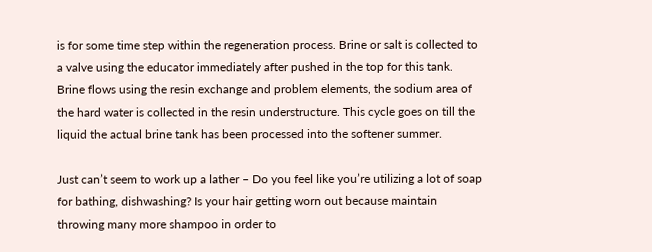is for some time step within the regeneration process. Brine or salt is collected to a valve using the educator immediately after pushed in the top for this tank. Brine flows using the resin exchange and problem elements, the sodium area of the hard water is collected in the resin understructure. This cycle goes on till the liquid the actual brine tank has been processed into the softener summer.

Just can’t seem to work up a lather – Do you feel like you’re utilizing a lot of soap for bathing, dishwashing? Is your hair getting worn out because maintain throwing many more shampoo in order to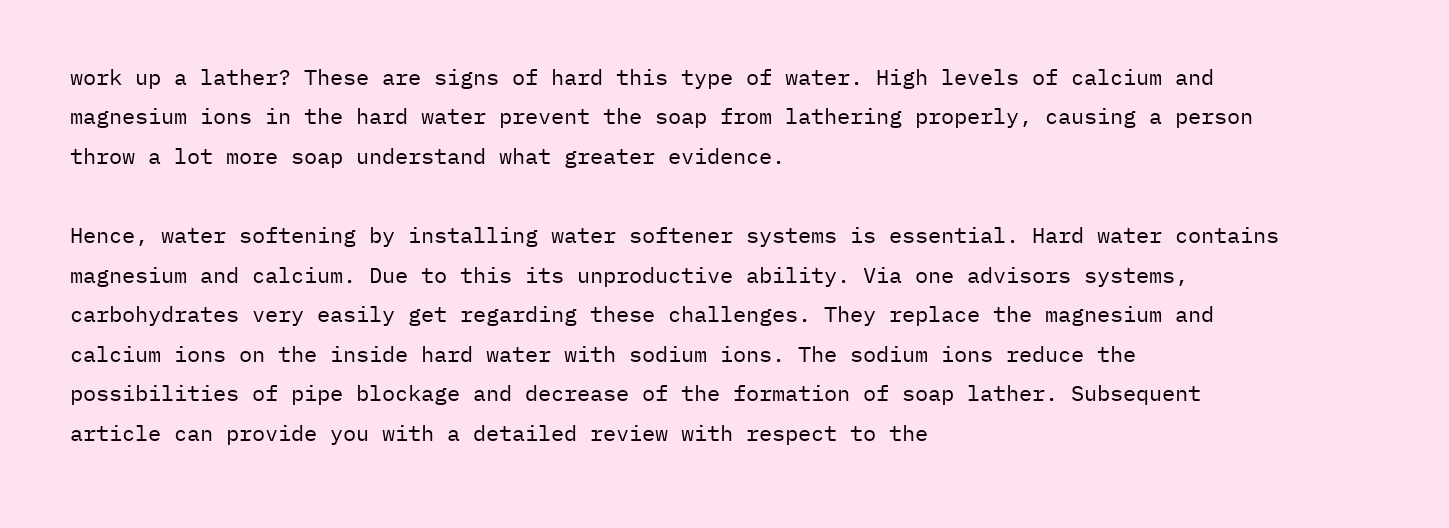work up a lather? These are signs of hard this type of water. High levels of calcium and magnesium ions in the hard water prevent the soap from lathering properly, causing a person throw a lot more soap understand what greater evidence.

Hence, water softening by installing water softener systems is essential. Hard water contains magnesium and calcium. Due to this its unproductive ability. Via one advisors systems, carbohydrates very easily get regarding these challenges. They replace the magnesium and calcium ions on the inside hard water with sodium ions. The sodium ions reduce the possibilities of pipe blockage and decrease of the formation of soap lather. Subsequent article can provide you with a detailed review with respect to the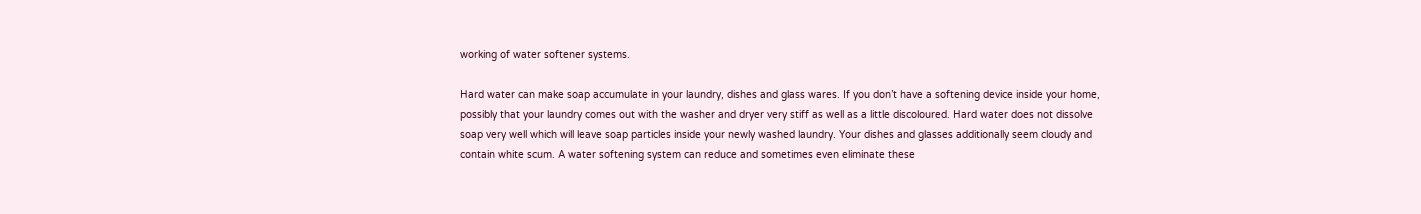working of water softener systems.

Hard water can make soap accumulate in your laundry, dishes and glass wares. If you don’t have a softening device inside your home, possibly that your laundry comes out with the washer and dryer very stiff as well as a little discoloured. Hard water does not dissolve soap very well which will leave soap particles inside your newly washed laundry. Your dishes and glasses additionally seem cloudy and contain white scum. A water softening system can reduce and sometimes even eliminate these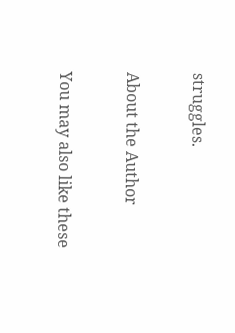struggles.

About the Author

You may also like these